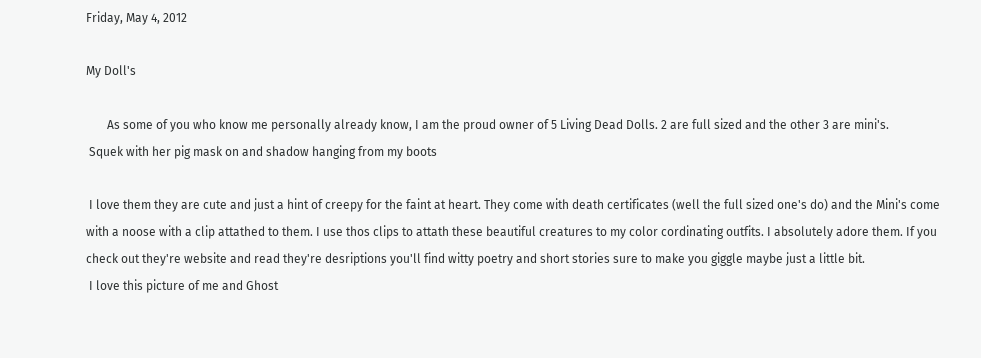Friday, May 4, 2012

My Doll's

       As some of you who know me personally already know, I am the proud owner of 5 Living Dead Dolls. 2 are full sized and the other 3 are mini's.
 Squek with her pig mask on and shadow hanging from my boots

 I love them they are cute and just a hint of creepy for the faint at heart. They come with death certificates (well the full sized one's do) and the Mini's come with a noose with a clip attathed to them. I use thos clips to attath these beautiful creatures to my color cordinating outfits. I absolutely adore them. If you check out they're website and read they're desriptions you'll find witty poetry and short stories sure to make you giggle maybe just a little bit.
 I love this picture of me and Ghost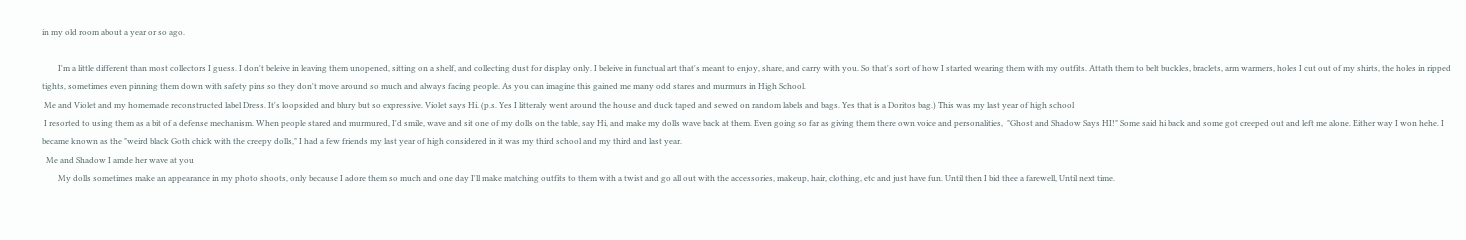in my old room about a year or so ago.

        I'm a little different than most collectors I guess. I don't beleive in leaving them unopened, sitting on a shelf, and collecting dust for display only. I beleive in functual art that's meant to enjoy, share, and carry with you. So that's sort of how I started wearing them with my outfits. Attath them to belt buckles, braclets, arm warmers, holes I cut out of my shirts, the holes in ripped tights, sometimes even pinning them down with safety pins so they don't move around so much and always facing people. As you can imagine this gained me many odd stares and murmurs in High School.
 Me and Violet and my homemade reconstructed label Dress. It's loopsided and blury but so expressive. Violet says Hi. (p.s. Yes I litteraly went around the house and duck taped and sewed on random labels and bags. Yes that is a Doritos bag.) This was my last year of high school
 I resorted to using them as a bit of a defense mechanism. When people stared and murmured, I'd smile, wave and sit one of my dolls on the table, say Hi, and make my dolls wave back at them. Even going so far as giving them there own voice and personalities,  "Ghost and Shadow Says HI!" Some said hi back and some got creeped out and left me alone. Either way I won hehe. I became known as the "weird black Goth chick with the creepy dolls," I had a few friends my last year of high considered in it was my third school and my third and last year.
  Me and Shadow I amde her wave at you
        My dolls sometimes make an appearance in my photo shoots, only because I adore them so much and one day I'll make matching outfits to them with a twist and go all out with the accessories, makeup, hair, clothing, etc and just have fun. Until then I bid thee a farewell, Until next time.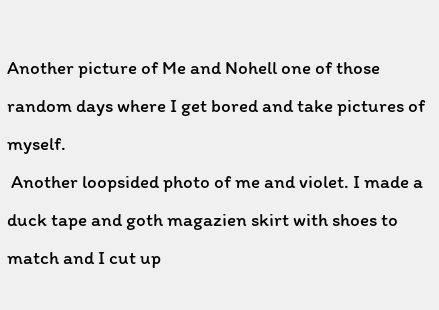Another picture of Me and Nohell one of those random days where I get bored and take pictures of myself.
 Another loopsided photo of me and violet. I made a duck tape and goth magazien skirt with shoes to match and I cut up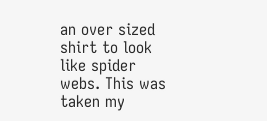an over sized shirt to look like spider webs. This was taken my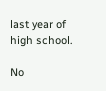last year of high school.

No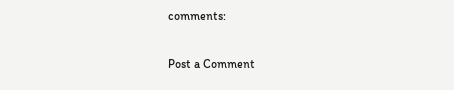comments:

Post a Comment